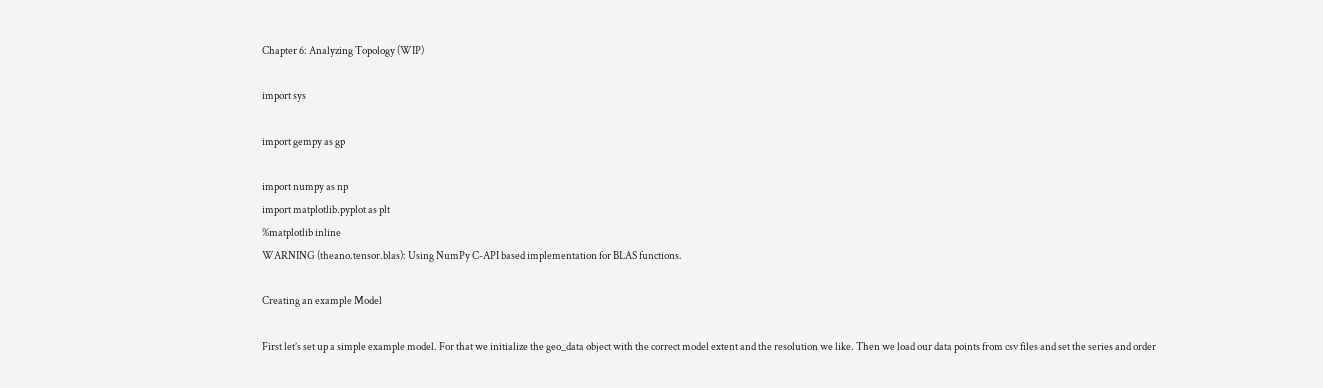Chapter 6: Analyzing Topology (WIP)

import sys

import gempy as gp

import numpy as np
import matplotlib.pyplot as plt
%matplotlib inline
WARNING (theano.tensor.blas): Using NumPy C-API based implementation for BLAS functions.

Creating an example Model

First let’s set up a simple example model. For that we initialize the geo_data object with the correct model extent and the resolution we like. Then we load our data points from csv files and set the series and order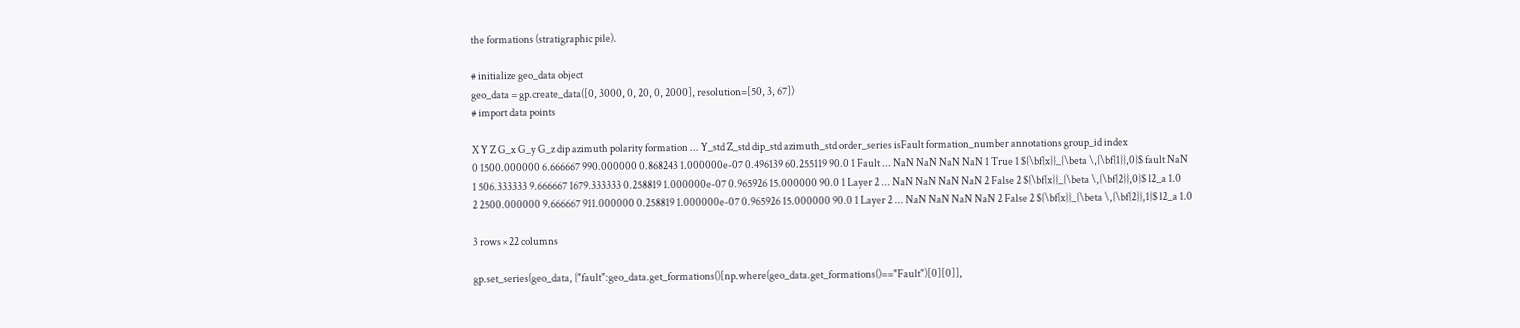the formations (stratigraphic pile).

# initialize geo_data object
geo_data = gp.create_data([0, 3000, 0, 20, 0, 2000], resolution=[50, 3, 67])
# import data points

X Y Z G_x G_y G_z dip azimuth polarity formation ... Y_std Z_std dip_std azimuth_std order_series isFault formation_number annotations group_id index
0 1500.000000 6.666667 990.000000 0.868243 1.000000e-07 0.496139 60.255119 90.0 1 Fault ... NaN NaN NaN NaN 1 True 1 ${\bf{x}}_{\beta \,{\bf{1}},0}$ fault NaN
1 506.333333 9.666667 1679.333333 0.258819 1.000000e-07 0.965926 15.000000 90.0 1 Layer 2 ... NaN NaN NaN NaN 2 False 2 ${\bf{x}}_{\beta \,{\bf{2}},0}$ l2_a 1.0
2 2500.000000 9.666667 911.000000 0.258819 1.000000e-07 0.965926 15.000000 90.0 1 Layer 2 ... NaN NaN NaN NaN 2 False 2 ${\bf{x}}_{\beta \,{\bf{2}},1}$ l2_a 1.0

3 rows × 22 columns

gp.set_series(geo_data, {"fault":geo_data.get_formations()[np.where(geo_data.get_formations()=="Fault")[0][0]],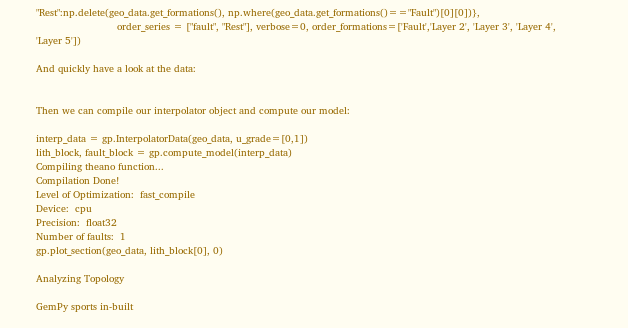"Rest":np.delete(geo_data.get_formations(), np.where(geo_data.get_formations()=="Fault")[0][0])},
                           order_series = ["fault", "Rest"], verbose=0, order_formations=['Fault','Layer 2', 'Layer 3', 'Layer 4', 'Layer 5'])

And quickly have a look at the data:


Then we can compile our interpolator object and compute our model:

interp_data = gp.InterpolatorData(geo_data, u_grade=[0,1])
lith_block, fault_block = gp.compute_model(interp_data)
Compiling theano function...
Compilation Done!
Level of Optimization:  fast_compile
Device:  cpu
Precision:  float32
Number of faults:  1
gp.plot_section(geo_data, lith_block[0], 0)

Analyzing Topology

GemPy sports in-built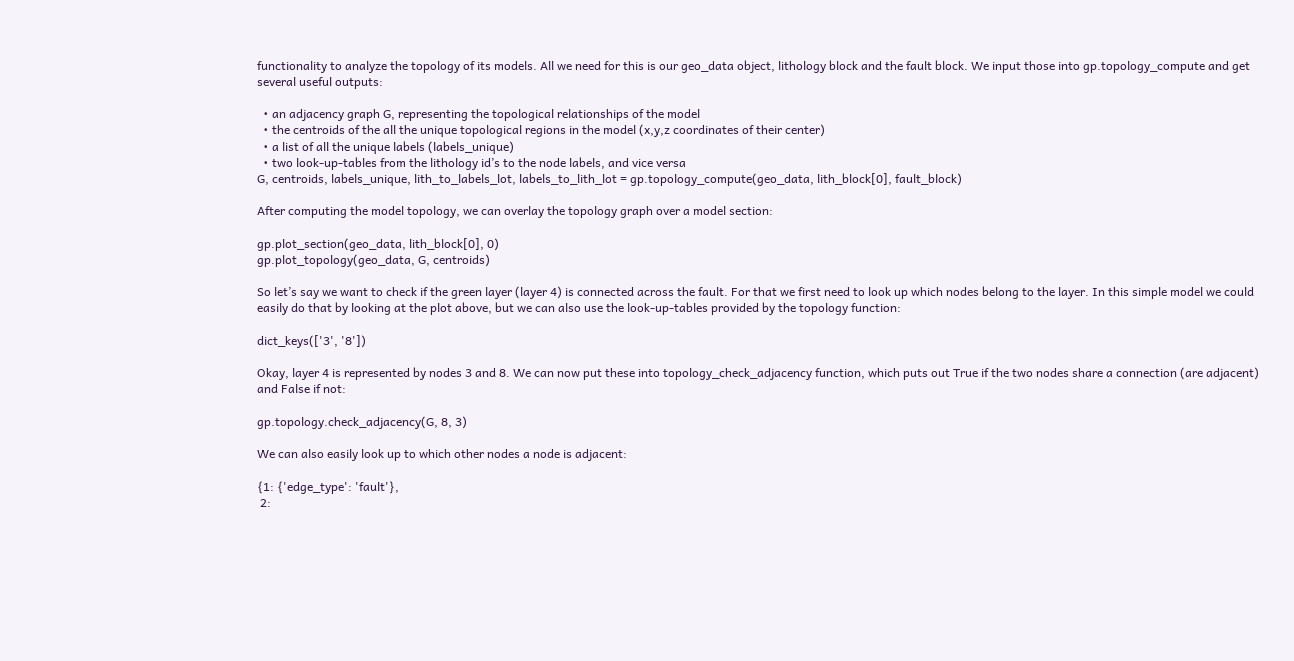functionality to analyze the topology of its models. All we need for this is our geo_data object, lithology block and the fault block. We input those into gp.topology_compute and get several useful outputs:

  • an adjacency graph G, representing the topological relationships of the model
  • the centroids of the all the unique topological regions in the model (x,y,z coordinates of their center)
  • a list of all the unique labels (labels_unique)
  • two look-up-tables from the lithology id’s to the node labels, and vice versa
G, centroids, labels_unique, lith_to_labels_lot, labels_to_lith_lot = gp.topology_compute(geo_data, lith_block[0], fault_block)

After computing the model topology, we can overlay the topology graph over a model section:

gp.plot_section(geo_data, lith_block[0], 0)
gp.plot_topology(geo_data, G, centroids)

So let’s say we want to check if the green layer (layer 4) is connected across the fault. For that we first need to look up which nodes belong to the layer. In this simple model we could easily do that by looking at the plot above, but we can also use the look-up-tables provided by the topology function:

dict_keys(['3', '8'])

Okay, layer 4 is represented by nodes 3 and 8. We can now put these into topology_check_adjacency function, which puts out True if the two nodes share a connection (are adjacent) and False if not:

gp.topology.check_adjacency(G, 8, 3)

We can also easily look up to which other nodes a node is adjacent:

{1: {'edge_type': 'fault'},
 2: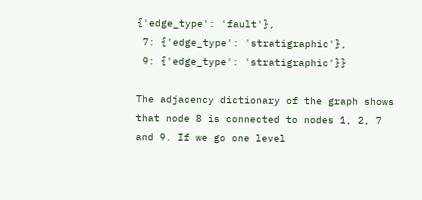{'edge_type': 'fault'},
 7: {'edge_type': 'stratigraphic'},
 9: {'edge_type': 'stratigraphic'}}

The adjacency dictionary of the graph shows that node 8 is connected to nodes 1, 2, 7 and 9. If we go one level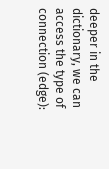deeper in the dictionary, we can access the type of connection (edge):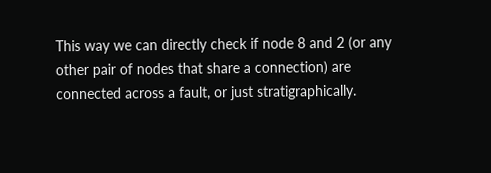This way we can directly check if node 8 and 2 (or any other pair of nodes that share a connection) are connected across a fault, or just stratigraphically.